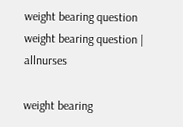weight bearing question weight bearing question | allnurses

weight bearing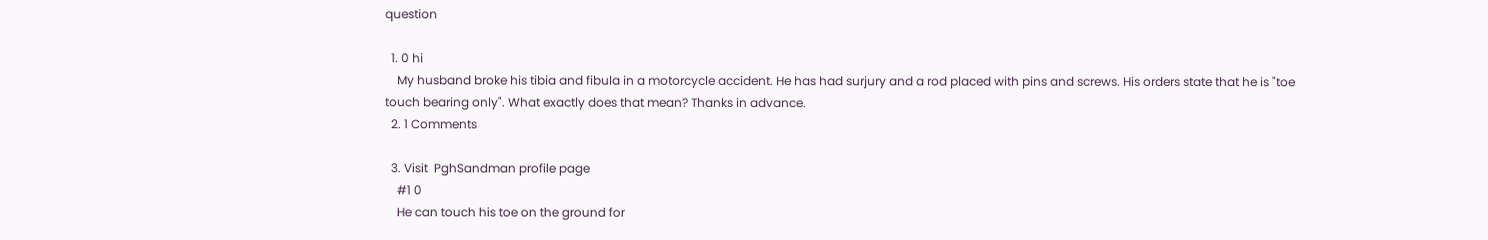question

  1. 0 hi
    My husband broke his tibia and fibula in a motorcycle accident. He has had surjury and a rod placed with pins and screws. His orders state that he is "toe touch bearing only". What exactly does that mean? Thanks in advance.
  2. 1 Comments

  3. Visit  PghSandman profile page
    #1 0
    He can touch his toe on the ground for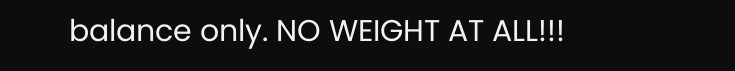balance only. NO WEIGHT AT ALL!!!